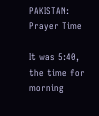PAKISTAN: Prayer Time

It was 5:40, the time for morning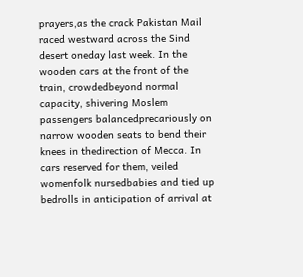prayers,as the crack Pakistan Mail raced westward across the Sind desert oneday last week. In the wooden cars at the front of the train, crowdedbeyond normal capacity, shivering Moslem passengers balancedprecariously on narrow wooden seats to bend their knees in thedirection of Mecca. In cars reserved for them, veiled womenfolk nursedbabies and tied up bedrolls in anticipation of arrival at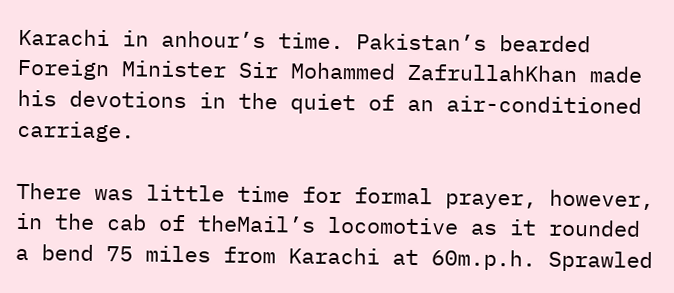Karachi in anhour’s time. Pakistan’s bearded Foreign Minister Sir Mohammed ZafrullahKhan made his devotions in the quiet of an air-conditioned carriage.

There was little time for formal prayer, however, in the cab of theMail’s locomotive as it rounded a bend 75 miles from Karachi at 60m.p.h. Sprawled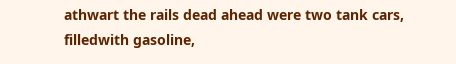athwart the rails dead ahead were two tank cars, filledwith gasoline,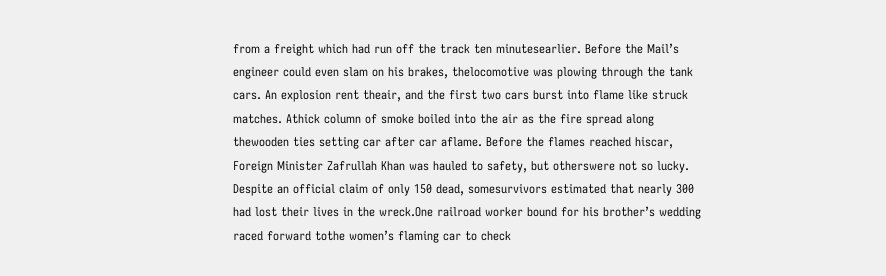from a freight which had run off the track ten minutesearlier. Before the Mail’s engineer could even slam on his brakes, thelocomotive was plowing through the tank cars. An explosion rent theair, and the first two cars burst into flame like struck matches. Athick column of smoke boiled into the air as the fire spread along thewooden ties setting car after car aflame. Before the flames reached hiscar, Foreign Minister Zafrullah Khan was hauled to safety, but otherswere not so lucky. Despite an official claim of only 150 dead, somesurvivors estimated that nearly 300 had lost their lives in the wreck.One railroad worker bound for his brother’s wedding raced forward tothe women’s flaming car to check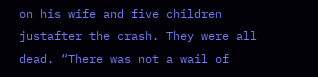on his wife and five children justafter the crash. They were all dead. “There was not a wail of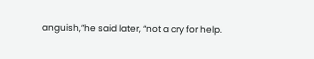anguish,”he said later, “not a cry for help.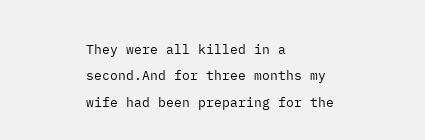They were all killed in a second.And for three months my wife had been preparing for the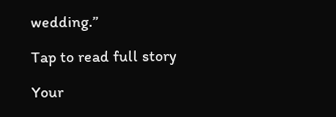wedding.”

Tap to read full story

Your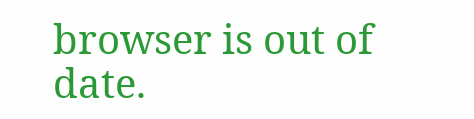browser is out of date.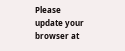Please update your browser at